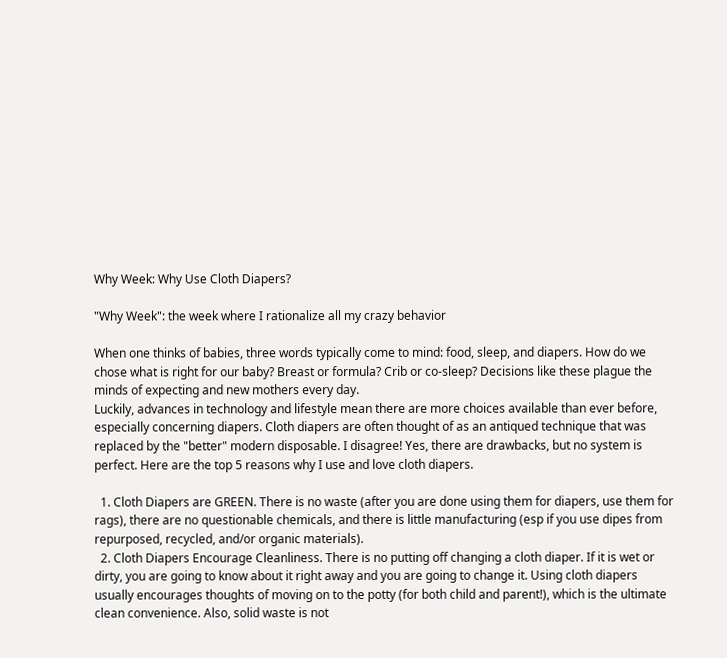Why Week: Why Use Cloth Diapers?

"Why Week": the week where I rationalize all my crazy behavior

When one thinks of babies, three words typically come to mind: food, sleep, and diapers. How do we chose what is right for our baby? Breast or formula? Crib or co-sleep? Decisions like these plague the minds of expecting and new mothers every day.
Luckily, advances in technology and lifestyle mean there are more choices available than ever before, especially concerning diapers. Cloth diapers are often thought of as an antiqued technique that was replaced by the "better" modern disposable. I disagree! Yes, there are drawbacks, but no system is perfect. Here are the top 5 reasons why I use and love cloth diapers.

  1. Cloth Diapers are GREEN. There is no waste (after you are done using them for diapers, use them for rags), there are no questionable chemicals, and there is little manufacturing (esp if you use dipes from repurposed, recycled, and/or organic materials).
  2. Cloth Diapers Encourage Cleanliness. There is no putting off changing a cloth diaper. If it is wet or dirty, you are going to know about it right away and you are going to change it. Using cloth diapers usually encourages thoughts of moving on to the potty (for both child and parent!), which is the ultimate clean convenience. Also, solid waste is not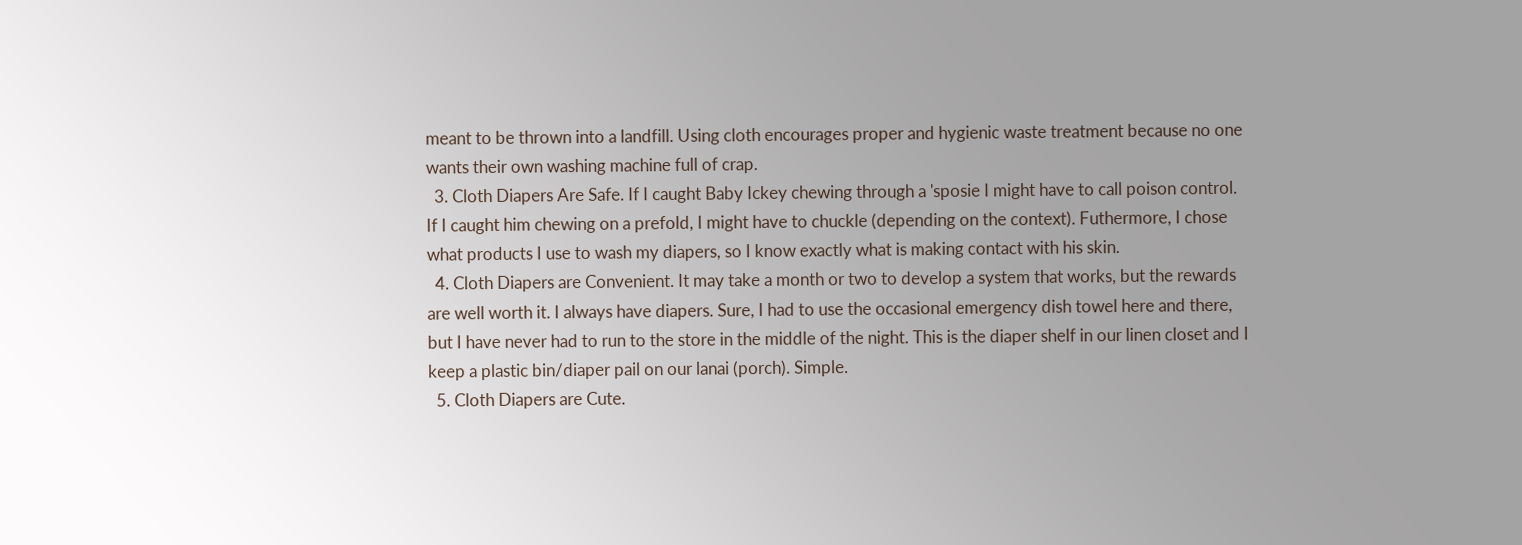meant to be thrown into a landfill. Using cloth encourages proper and hygienic waste treatment because no one wants their own washing machine full of crap.
  3. Cloth Diapers Are Safe. If I caught Baby Ickey chewing through a 'sposie I might have to call poison control. If I caught him chewing on a prefold, I might have to chuckle (depending on the context). Futhermore, I chose what products I use to wash my diapers, so I know exactly what is making contact with his skin.
  4. Cloth Diapers are Convenient. It may take a month or two to develop a system that works, but the rewards are well worth it. I always have diapers. Sure, I had to use the occasional emergency dish towel here and there, but I have never had to run to the store in the middle of the night. This is the diaper shelf in our linen closet and I keep a plastic bin/diaper pail on our lanai (porch). Simple.
  5. Cloth Diapers are Cute.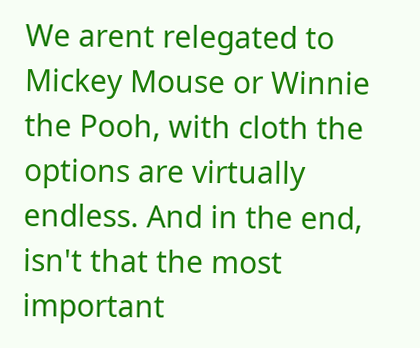We arent relegated to Mickey Mouse or Winnie the Pooh, with cloth the options are virtually endless. And in the end, isn't that the most important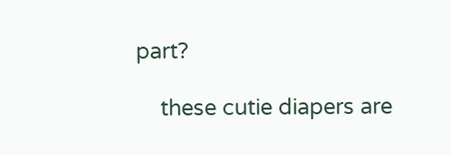part?

    these cutie diapers are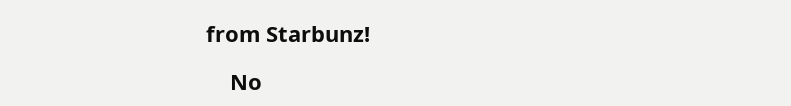from Starbunz!

    No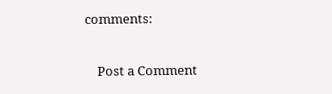comments:

    Post a Comment